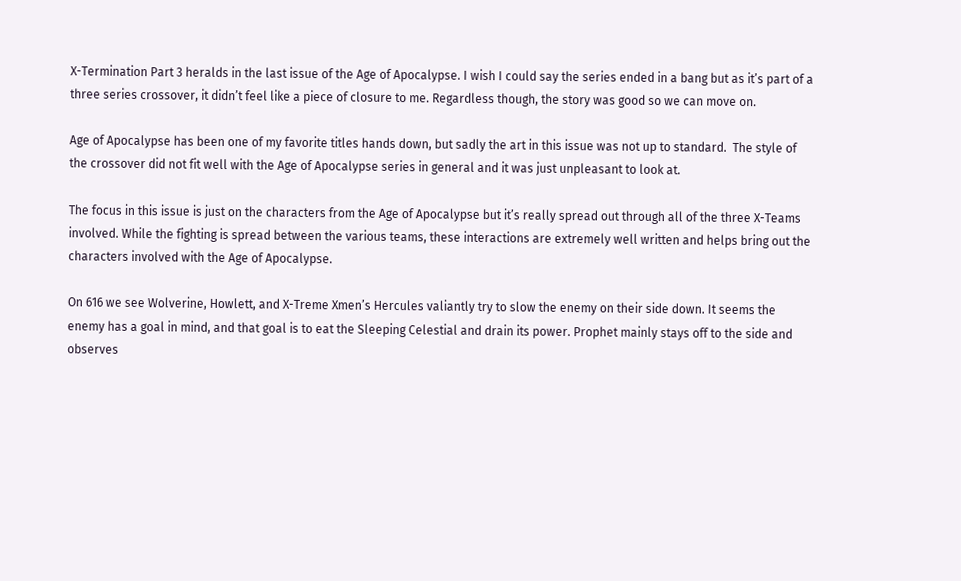X-Termination Part 3 heralds in the last issue of the Age of Apocalypse. I wish I could say the series ended in a bang but as it’s part of a three series crossover, it didn’t feel like a piece of closure to me. Regardless though, the story was good so we can move on.

Age of Apocalypse has been one of my favorite titles hands down, but sadly the art in this issue was not up to standard.  The style of the crossover did not fit well with the Age of Apocalypse series in general and it was just unpleasant to look at.

The focus in this issue is just on the characters from the Age of Apocalypse but it’s really spread out through all of the three X-Teams involved. While the fighting is spread between the various teams, these interactions are extremely well written and helps bring out the characters involved with the Age of Apocalypse.

On 616 we see Wolverine, Howlett, and X-Treme Xmen’s Hercules valiantly try to slow the enemy on their side down. It seems the enemy has a goal in mind, and that goal is to eat the Sleeping Celestial and drain its power. Prophet mainly stays off to the side and observes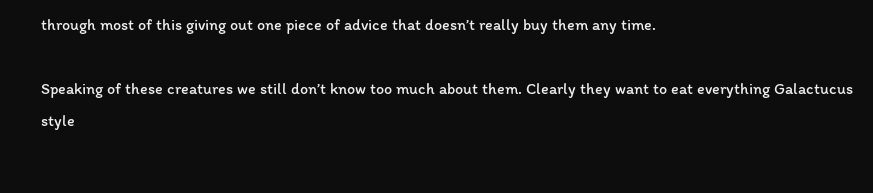through most of this giving out one piece of advice that doesn’t really buy them any time.

Speaking of these creatures we still don’t know too much about them. Clearly they want to eat everything Galactucus style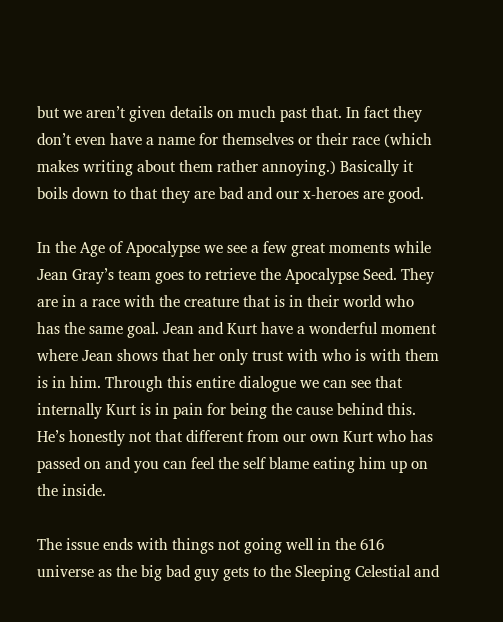but we aren’t given details on much past that. In fact they don’t even have a name for themselves or their race (which makes writing about them rather annoying.) Basically it boils down to that they are bad and our x-heroes are good.

In the Age of Apocalypse we see a few great moments while Jean Gray’s team goes to retrieve the Apocalypse Seed. They are in a race with the creature that is in their world who has the same goal. Jean and Kurt have a wonderful moment where Jean shows that her only trust with who is with them is in him. Through this entire dialogue we can see that internally Kurt is in pain for being the cause behind this. He’s honestly not that different from our own Kurt who has passed on and you can feel the self blame eating him up on the inside.

The issue ends with things not going well in the 616 universe as the big bad guy gets to the Sleeping Celestial and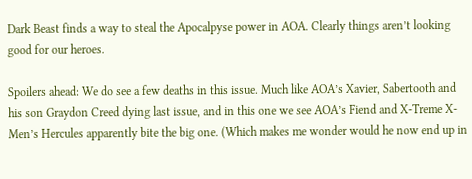Dark Beast finds a way to steal the Apocalpyse power in AOA. Clearly things aren’t looking good for our heroes.

Spoilers ahead: We do see a few deaths in this issue. Much like AOA’s Xavier, Sabertooth and his son Graydon Creed dying last issue, and in this one we see AOA’s Fiend and X-Treme X-Men’s Hercules apparently bite the big one. (Which makes me wonder would he now end up in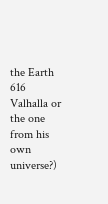the Earth 616 Valhalla or the one from his own universe?)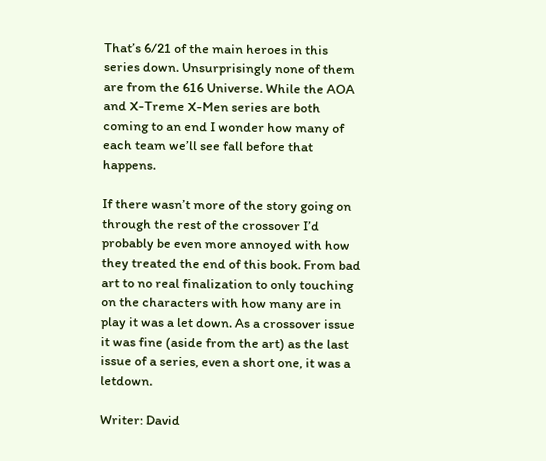That’s 6/21 of the main heroes in this series down. Unsurprisingly none of them are from the 616 Universe. While the AOA and X-Treme X-Men series are both coming to an end I wonder how many of each team we’ll see fall before that happens.

If there wasn’t more of the story going on through the rest of the crossover I’d probably be even more annoyed with how they treated the end of this book. From bad art to no real finalization to only touching on the characters with how many are in play it was a let down. As a crossover issue it was fine (aside from the art) as the last issue of a series, even a short one, it was a letdown.

Writer: David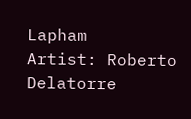Lapham
Artist: Roberto Delatorre